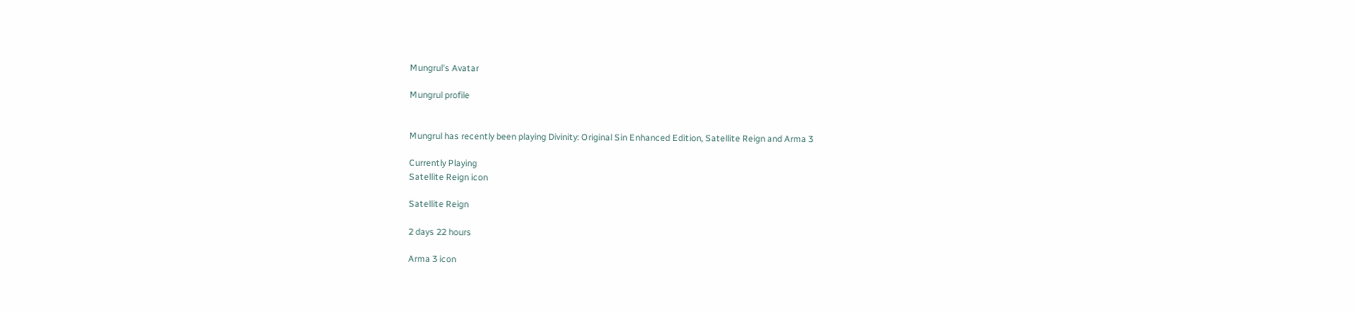Mungrul's Avatar

Mungrul profile


Mungrul has recently been playing Divinity: Original Sin Enhanced Edition, Satellite Reign and Arma 3

Currently Playing
Satellite Reign icon

Satellite Reign

2 days 22 hours

Arma 3 icon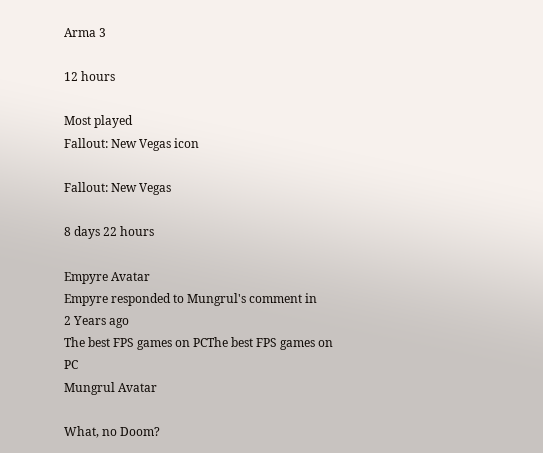Arma 3

12 hours

Most played
Fallout: New Vegas icon

Fallout: New Vegas

8 days 22 hours

Empyre Avatar
Empyre responded to Mungrul's comment in
2 Years ago
The best FPS games on PCThe best FPS games on PC
Mungrul Avatar

What, no Doom?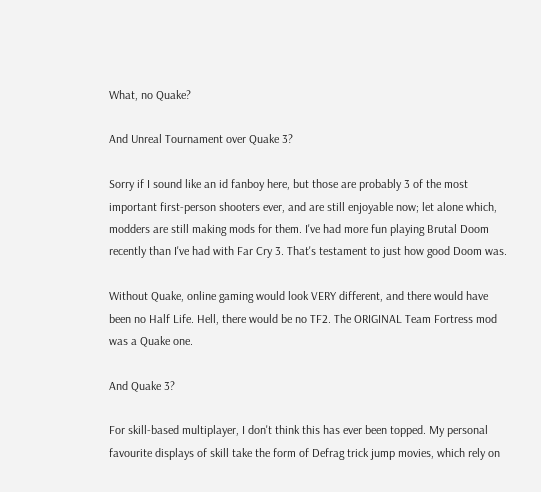What, no Quake?

And Unreal Tournament over Quake 3?

Sorry if I sound like an id fanboy here, but those are probably 3 of the most important first-person shooters ever, and are still enjoyable now; let alone which, modders are still making mods for them. I've had more fun playing Brutal Doom recently than I've had with Far Cry 3. That's testament to just how good Doom was.

Without Quake, online gaming would look VERY different, and there would have been no Half Life. Hell, there would be no TF2. The ORIGINAL Team Fortress mod was a Quake one.

And Quake 3?

For skill-based multiplayer, I don't think this has ever been topped. My personal favourite displays of skill take the form of Defrag trick jump movies, which rely on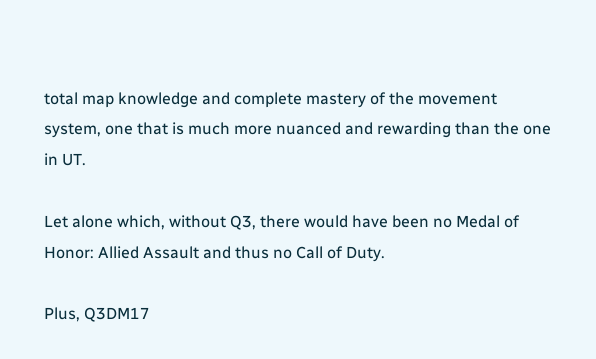total map knowledge and complete mastery of the movement system, one that is much more nuanced and rewarding than the one in UT.

Let alone which, without Q3, there would have been no Medal of Honor: Allied Assault and thus no Call of Duty.

Plus, Q3DM17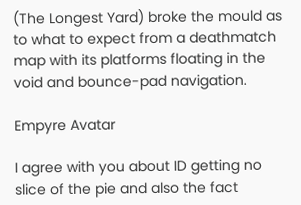(The Longest Yard) broke the mould as to what to expect from a deathmatch map with its platforms floating in the void and bounce-pad navigation.

Empyre Avatar

I agree with you about ID getting no slice of the pie and also the fact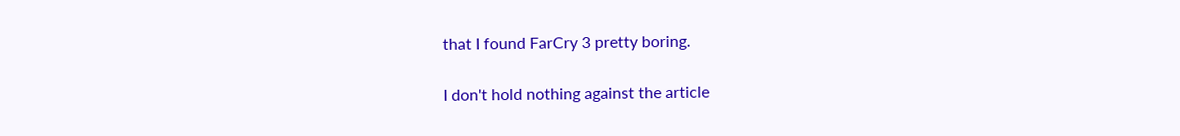that I found FarCry 3 pretty boring.

I don't hold nothing against the article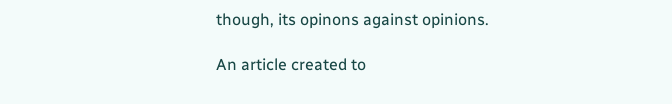though, its opinons against opinions.

An article created to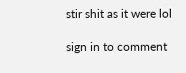stir shit as it were lol

sign in to comment